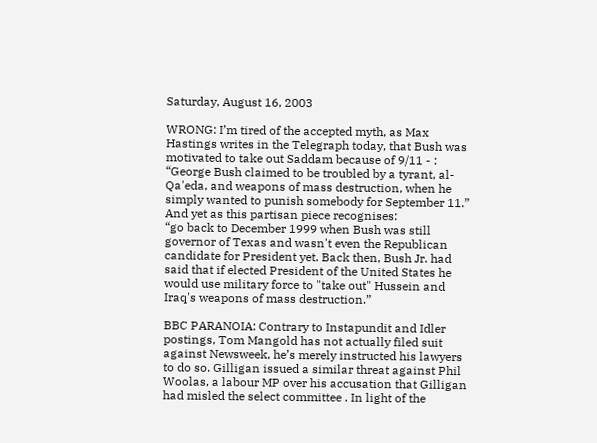Saturday, August 16, 2003

WRONG: I’m tired of the accepted myth, as Max Hastings writes in the Telegraph today, that Bush was motivated to take out Saddam because of 9/11 - :
“George Bush claimed to be troubled by a tyrant, al-Qa'eda, and weapons of mass destruction, when he simply wanted to punish somebody for September 11.”
And yet as this partisan piece recognises:
“go back to December 1999 when Bush was still governor of Texas and wasn't even the Republican candidate for President yet. Back then, Bush Jr. had said that if elected President of the United States he would use military force to "take out" Hussein and Iraq's weapons of mass destruction.”

BBC PARANOIA: Contrary to Instapundit and Idler postings, Tom Mangold has not actually filed suit against Newsweek, he’s merely instructed his lawyers to do so. Gilligan issued a similar threat against Phil Woolas, a labour MP over his accusation that Gilligan had misled the select committee . In light of the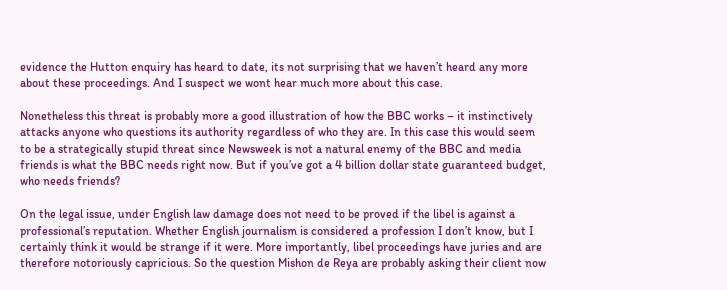evidence the Hutton enquiry has heard to date, its not surprising that we haven’t heard any more about these proceedings. And I suspect we wont hear much more about this case.

Nonetheless this threat is probably more a good illustration of how the BBC works – it instinctively attacks anyone who questions its authority regardless of who they are. In this case this would seem to be a strategically stupid threat since Newsweek is not a natural enemy of the BBC and media friends is what the BBC needs right now. But if you’ve got a 4 billion dollar state guaranteed budget, who needs friends?

On the legal issue, under English law damage does not need to be proved if the libel is against a professional’s reputation. Whether English journalism is considered a profession I don’t know, but I certainly think it would be strange if it were. More importantly, libel proceedings have juries and are therefore notoriously capricious. So the question Mishon de Reya are probably asking their client now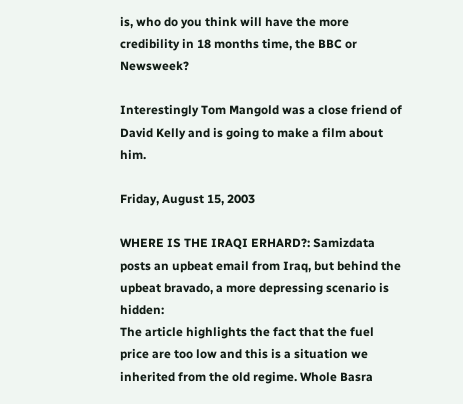is, who do you think will have the more credibility in 18 months time, the BBC or Newsweek?

Interestingly Tom Mangold was a close friend of David Kelly and is going to make a film about him.

Friday, August 15, 2003

WHERE IS THE IRAQI ERHARD?: Samizdata posts an upbeat email from Iraq, but behind the upbeat bravado, a more depressing scenario is hidden:
The article highlights the fact that the fuel price are too low and this is a situation we inherited from the old regime. Whole Basra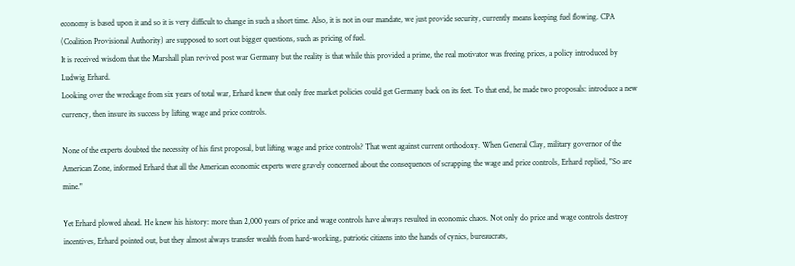economy is based upon it and so it is very difficult to change in such a short time. Also, it is not in our mandate, we just provide security, currently means keeping fuel flowing. CPA (Coalition Provisional Authority) are supposed to sort out bigger questions, such as pricing of fuel.
It is received wisdom that the Marshall plan revived post war Germany but the reality is that while this provided a prime, the real motivator was freeing prices, a policy introduced by Ludwig Erhard.
Looking over the wreckage from six years of total war, Erhard knew that only free market policies could get Germany back on its feet. To that end, he made two proposals: introduce a new currency, then insure its success by lifting wage and price controls.

None of the experts doubted the necessity of his first proposal, but lifting wage and price controls? That went against current orthodoxy. When General Clay, military governor of the American Zone, informed Erhard that all the American economic experts were gravely concerned about the consequences of scrapping the wage and price controls, Erhard replied, "So are mine."

Yet Erhard plowed ahead. He knew his history: more than 2,000 years of price and wage controls have always resulted in economic chaos. Not only do price and wage controls destroy incentives, Erhard pointed out, but they almost always transfer wealth from hard-working, patriotic citizens into the hands of cynics, bureaucrats,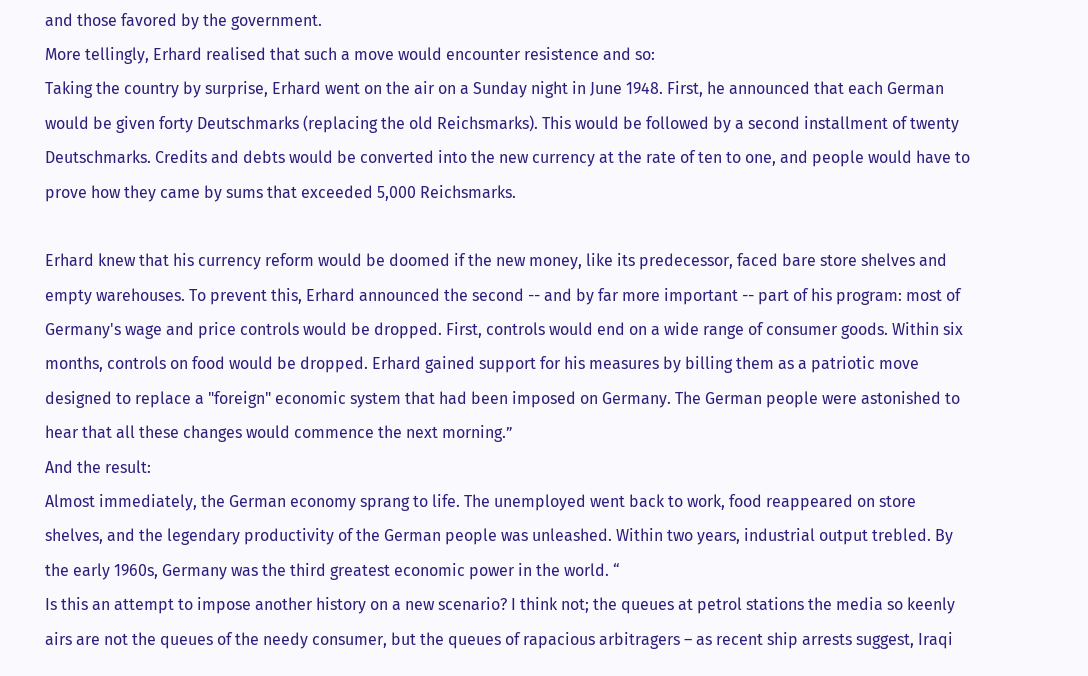and those favored by the government.
More tellingly, Erhard realised that such a move would encounter resistence and so:
Taking the country by surprise, Erhard went on the air on a Sunday night in June 1948. First, he announced that each German would be given forty Deutschmarks (replacing the old Reichsmarks). This would be followed by a second installment of twenty Deutschmarks. Credits and debts would be converted into the new currency at the rate of ten to one, and people would have to prove how they came by sums that exceeded 5,000 Reichsmarks.

Erhard knew that his currency reform would be doomed if the new money, like its predecessor, faced bare store shelves and empty warehouses. To prevent this, Erhard announced the second -- and by far more important -- part of his program: most of Germany's wage and price controls would be dropped. First, controls would end on a wide range of consumer goods. Within six months, controls on food would be dropped. Erhard gained support for his measures by billing them as a patriotic move designed to replace a "foreign" economic system that had been imposed on Germany. The German people were astonished to hear that all these changes would commence the next morning.”
And the result:
Almost immediately, the German economy sprang to life. The unemployed went back to work, food reappeared on store shelves, and the legendary productivity of the German people was unleashed. Within two years, industrial output trebled. By the early 1960s, Germany was the third greatest economic power in the world. “
Is this an attempt to impose another history on a new scenario? I think not; the queues at petrol stations the media so keenly airs are not the queues of the needy consumer, but the queues of rapacious arbitragers – as recent ship arrests suggest, Iraqi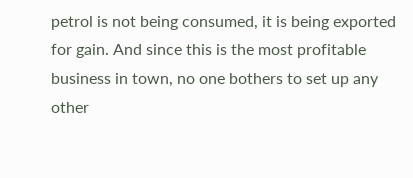petrol is not being consumed, it is being exported for gain. And since this is the most profitable business in town, no one bothers to set up any other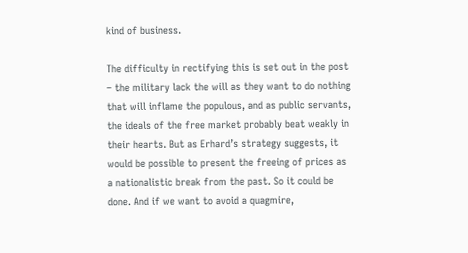kind of business.

The difficulty in rectifying this is set out in the post – the military lack the will as they want to do nothing that will inflame the populous, and as public servants, the ideals of the free market probably beat weakly in their hearts. But as Erhard’s strategy suggests, it would be possible to present the freeing of prices as a nationalistic break from the past. So it could be done. And if we want to avoid a quagmire,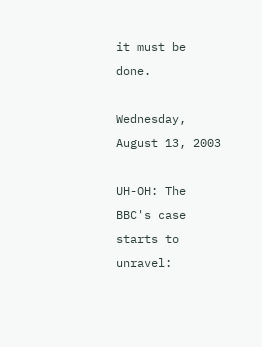it must be done.

Wednesday, August 13, 2003

UH-OH: The BBC's case starts to unravel: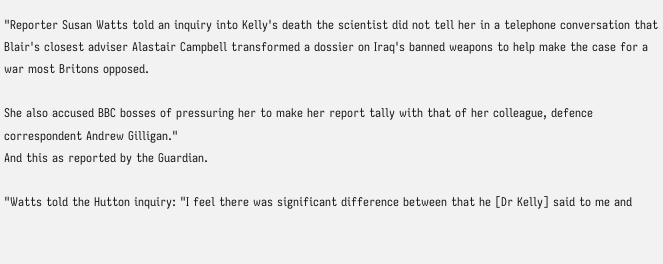"Reporter Susan Watts told an inquiry into Kelly's death the scientist did not tell her in a telephone conversation that Blair's closest adviser Alastair Campbell transformed a dossier on Iraq's banned weapons to help make the case for a war most Britons opposed.

She also accused BBC bosses of pressuring her to make her report tally with that of her colleague, defence correspondent Andrew Gilligan."
And this as reported by the Guardian.

"Watts told the Hutton inquiry: "I feel there was significant difference between that he [Dr Kelly] said to me and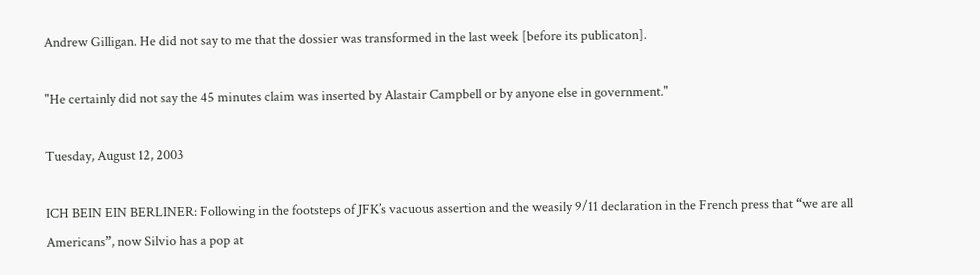Andrew Gilligan. He did not say to me that the dossier was transformed in the last week [before its publicaton].

"He certainly did not say the 45 minutes claim was inserted by Alastair Campbell or by anyone else in government."

Tuesday, August 12, 2003

ICH BEIN EIN BERLINER: Following in the footsteps of JFK’s vacuous assertion and the weasily 9/11 declaration in the French press that “we are all Americans”, now Silvio has a pop at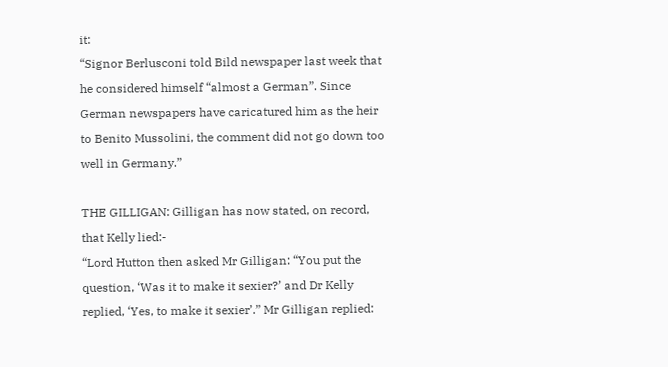it:
“Signor Berlusconi told Bild newspaper last week that he considered himself “almost a German”. Since German newspapers have caricatured him as the heir to Benito Mussolini, the comment did not go down too well in Germany.”

THE GILLIGAN: Gilligan has now stated, on record, that Kelly lied:-
“Lord Hutton then asked Mr Gilligan: “You put the question, ‘Was it to make it sexier?’ and Dr Kelly replied, ‘Yes, to make it sexier’.” Mr Gilligan replied: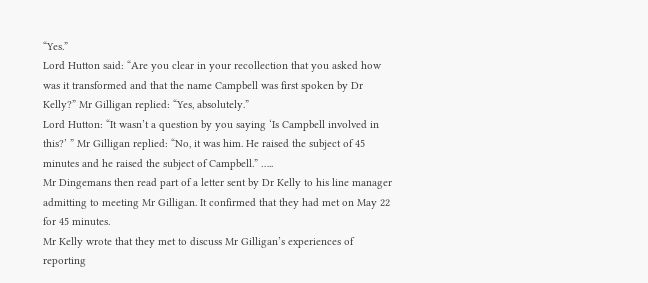“Yes.”
Lord Hutton said: “Are you clear in your recollection that you asked how was it transformed and that the name Campbell was first spoken by Dr Kelly?” Mr Gilligan replied: “Yes, absolutely.”
Lord Hutton: “It wasn’t a question by you saying ‘Is Campbell involved in this?’ ” Mr Gilligan replied: “No, it was him. He raised the subject of 45 minutes and he raised the subject of Campbell.” …..
Mr Dingemans then read part of a letter sent by Dr Kelly to his line manager admitting to meeting Mr Gilligan. It confirmed that they had met on May 22 for 45 minutes.
Mr Kelly wrote that they met to discuss Mr Gilligan’s experiences of reporting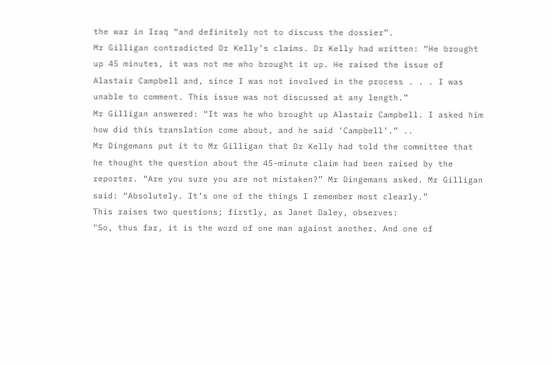the war in Iraq “and definitely not to discuss the dossier”.
Mr Gilligan contradicted Dr Kelly’s claims. Dr Kelly had written: “He brought up 45 minutes, it was not me who brought it up. He raised the issue of Alastair Campbell and, since I was not involved in the process . . . I was unable to comment. This issue was not discussed at any length.”
Mr Gilligan answered: “It was he who brought up Alastair Campbell. I asked him how did this translation come about, and he said ‘Campbell’.” ..
Mr Dingemans put it to Mr Gilligan that Dr Kelly had told the committee that he thought the question about the 45-minute claim had been raised by the reporter. “Are you sure you are not mistaken?” Mr Dingemans asked. Mr Gilligan said: “Absolutely. It’s one of the things I remember most clearly.”
This raises two questions; firstly, as Janet Daley, observes:
"So, thus far, it is the word of one man against another. And one of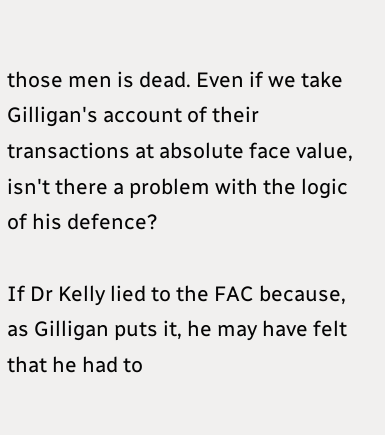those men is dead. Even if we take Gilligan's account of their transactions at absolute face value, isn't there a problem with the logic of his defence?

If Dr Kelly lied to the FAC because, as Gilligan puts it, he may have felt that he had to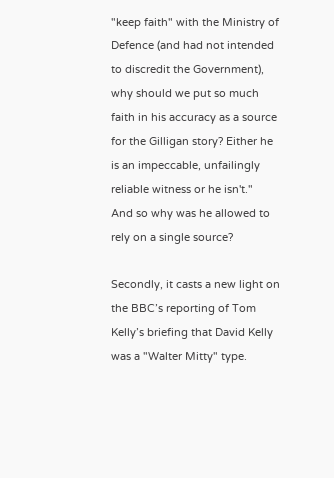"keep faith" with the Ministry of Defence (and had not intended to discredit the Government), why should we put so much faith in his accuracy as a source for the Gilligan story? Either he is an impeccable, unfailingly reliable witness or he isn't."
And so why was he allowed to rely on a single source?

Secondly, it casts a new light on the BBC’s reporting of Tom Kelly’s briefing that David Kelly was a "Walter Mitty" type.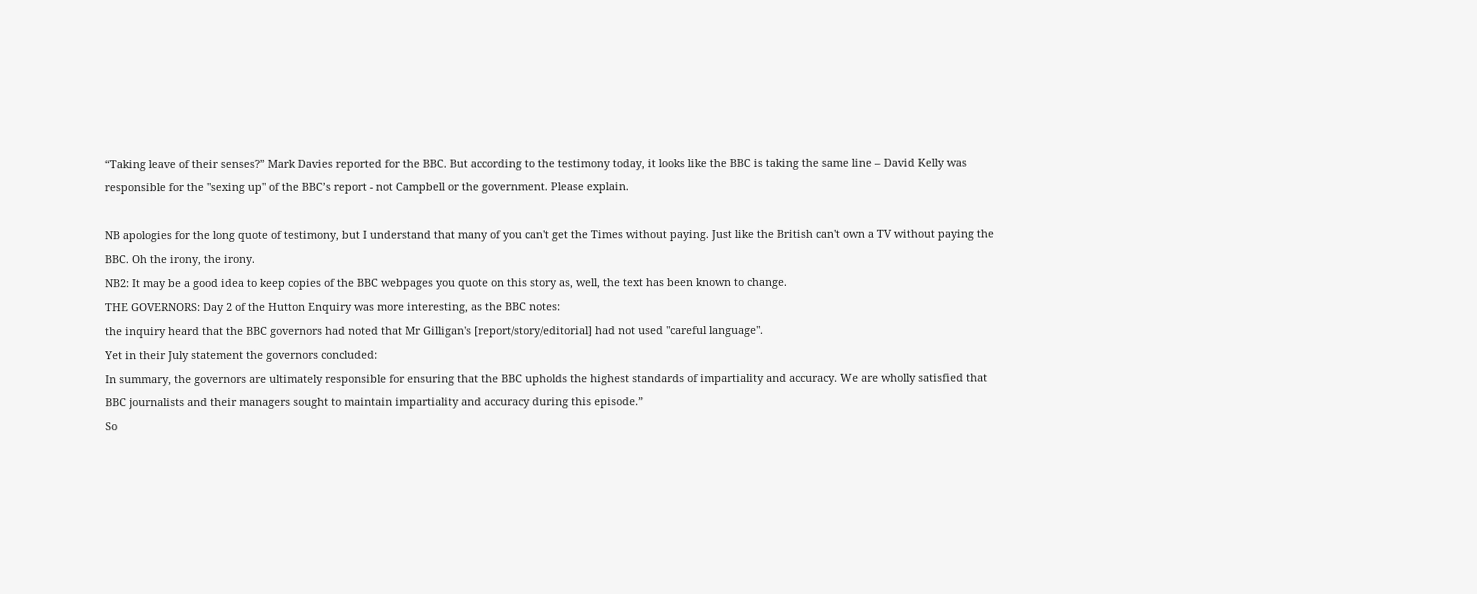“Taking leave of their senses?” Mark Davies reported for the BBC. But according to the testimony today, it looks like the BBC is taking the same line – David Kelly was responsible for the "sexing up" of the BBC’s report - not Campbell or the government. Please explain.

NB apologies for the long quote of testimony, but I understand that many of you can't get the Times without paying. Just like the British can't own a TV without paying the BBC. Oh the irony, the irony.
NB2: It may be a good idea to keep copies of the BBC webpages you quote on this story as, well, the text has been known to change.
THE GOVERNORS: Day 2 of the Hutton Enquiry was more interesting, as the BBC notes:
the inquiry heard that the BBC governors had noted that Mr Gilligan's [report/story/editorial] had not used "careful language".
Yet in their July statement the governors concluded:
In summary, the governors are ultimately responsible for ensuring that the BBC upholds the highest standards of impartiality and accuracy. We are wholly satisfied that BBC journalists and their managers sought to maintain impartiality and accuracy during this episode.”
So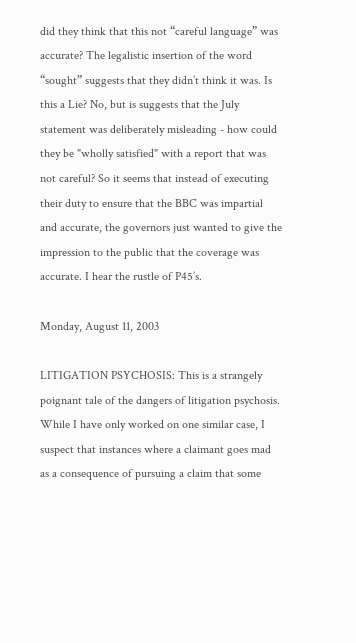did they think that this not “careful language” was accurate? The legalistic insertion of the word “sought” suggests that they didn’t think it was. Is this a Lie? No, but is suggests that the July statement was deliberately misleading - how could they be "wholly satisfied" with a report that was not careful? So it seems that instead of executing their duty to ensure that the BBC was impartial and accurate, the governors just wanted to give the impression to the public that the coverage was accurate. I hear the rustle of P45’s.

Monday, August 11, 2003

LITIGATION PSYCHOSIS: This is a strangely poignant tale of the dangers of litigation psychosis. While I have only worked on one similar case, I suspect that instances where a claimant goes mad as a consequence of pursuing a claim that some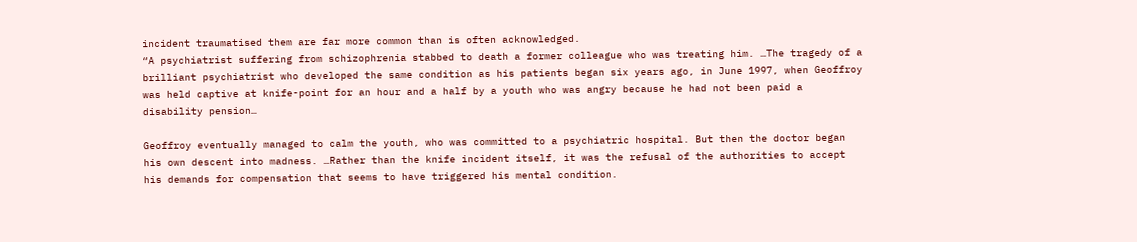incident traumatised them are far more common than is often acknowledged.
“A psychiatrist suffering from schizophrenia stabbed to death a former colleague who was treating him. …The tragedy of a brilliant psychiatrist who developed the same condition as his patients began six years ago, in June 1997, when Geoffroy was held captive at knife-point for an hour and a half by a youth who was angry because he had not been paid a disability pension…

Geoffroy eventually managed to calm the youth, who was committed to a psychiatric hospital. But then the doctor began his own descent into madness. …Rather than the knife incident itself, it was the refusal of the authorities to accept his demands for compensation that seems to have triggered his mental condition.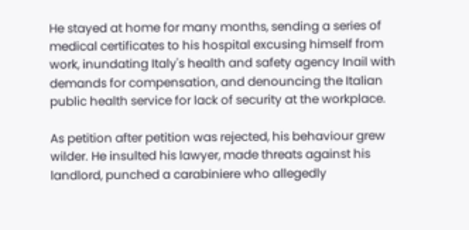He stayed at home for many months, sending a series of medical certificates to his hospital excusing himself from work, inundating Italy's health and safety agency Inail with demands for compensation, and denouncing the Italian public health service for lack of security at the workplace.

As petition after petition was rejected, his behaviour grew wilder. He insulted his lawyer, made threats against his landlord, punched a carabiniere who allegedly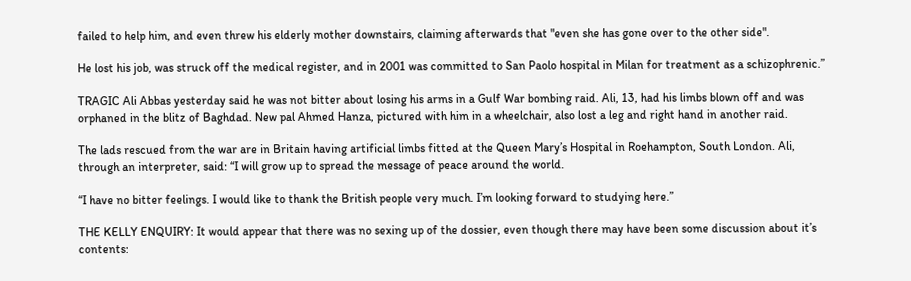failed to help him, and even threw his elderly mother downstairs, claiming afterwards that "even she has gone over to the other side".

He lost his job, was struck off the medical register, and in 2001 was committed to San Paolo hospital in Milan for treatment as a schizophrenic.”

TRAGIC Ali Abbas yesterday said he was not bitter about losing his arms in a Gulf War bombing raid. Ali, 13, had his limbs blown off and was orphaned in the blitz of Baghdad. New pal Ahmed Hanza, pictured with him in a wheelchair, also lost a leg and right hand in another raid.

The lads rescued from the war are in Britain having artificial limbs fitted at the Queen Mary’s Hospital in Roehampton, South London. Ali, through an interpreter, said: “I will grow up to spread the message of peace around the world.

“I have no bitter feelings. I would like to thank the British people very much. I’m looking forward to studying here.”

THE KELLY ENQUIRY: It would appear that there was no sexing up of the dossier, even though there may have been some discussion about it’s contents: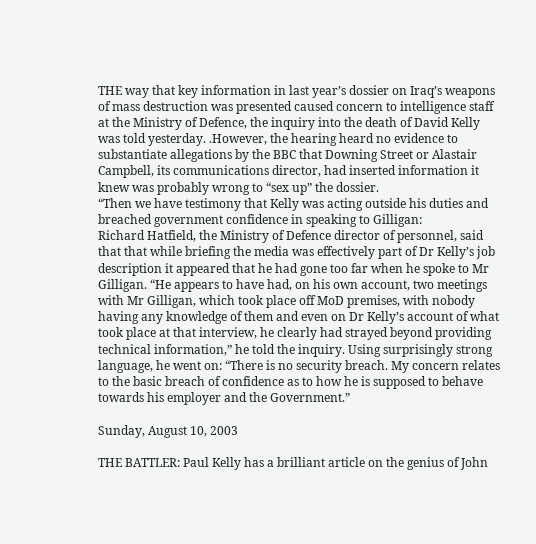THE way that key information in last year’s dossier on Iraq’s weapons of mass destruction was presented caused concern to intelligence staff at the Ministry of Defence, the inquiry into the death of David Kelly was told yesterday. .However, the hearing heard no evidence to substantiate allegations by the BBC that Downing Street or Alastair Campbell, its communications director, had inserted information it knew was probably wrong to “sex up” the dossier.
“Then we have testimony that Kelly was acting outside his duties and breached government confidence in speaking to Gilligan:
Richard Hatfield, the Ministry of Defence director of personnel, said that that while briefing the media was effectively part of Dr Kelly’s job description it appeared that he had gone too far when he spoke to Mr Gilligan. “He appears to have had, on his own account, two meetings with Mr Gilligan, which took place off MoD premises, with nobody having any knowledge of them and even on Dr Kelly’s account of what took place at that interview, he clearly had strayed beyond providing technical information,” he told the inquiry. Using surprisingly strong language, he went on: “There is no security breach. My concern relates to the basic breach of confidence as to how he is supposed to behave towards his employer and the Government.”

Sunday, August 10, 2003

THE BATTLER: Paul Kelly has a brilliant article on the genius of John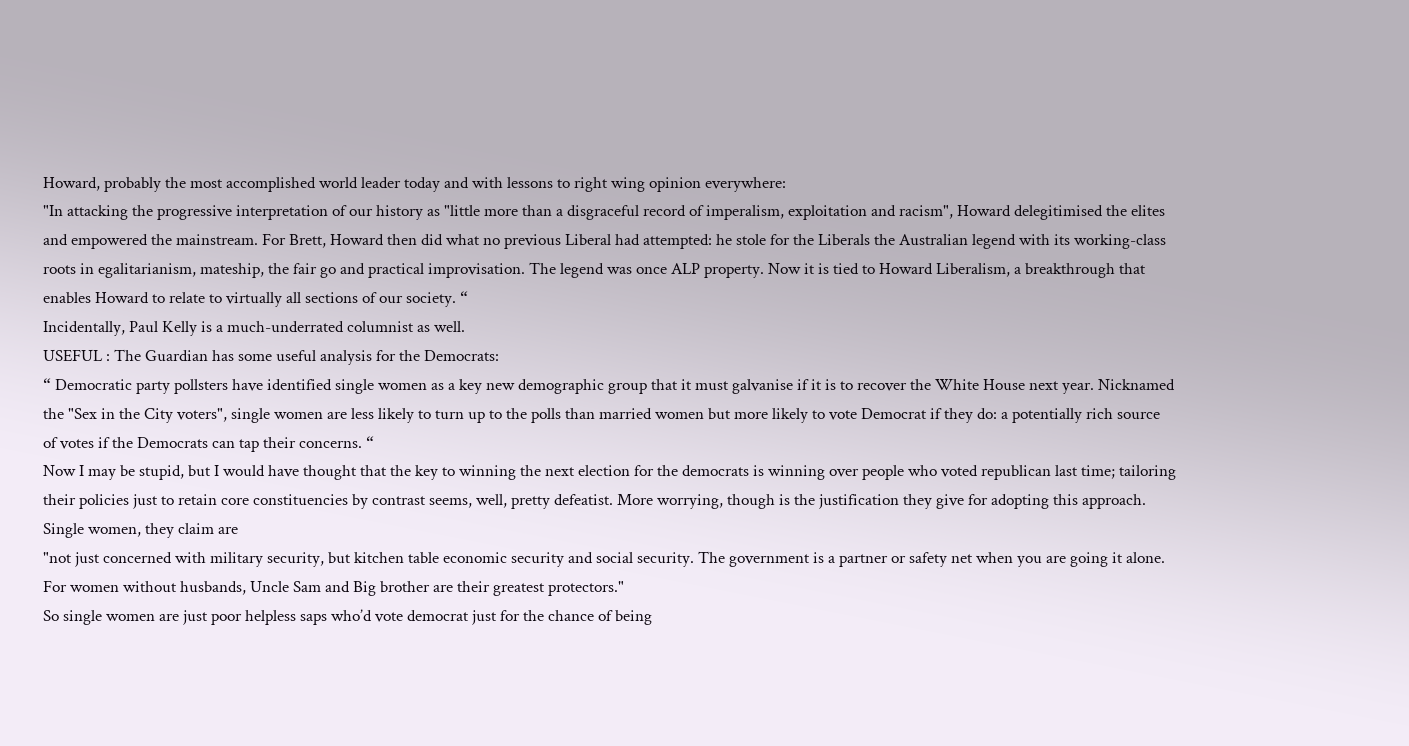Howard, probably the most accomplished world leader today and with lessons to right wing opinion everywhere:
"In attacking the progressive interpretation of our history as "little more than a disgraceful record of imperalism, exploitation and racism", Howard delegitimised the elites and empowered the mainstream. For Brett, Howard then did what no previous Liberal had attempted: he stole for the Liberals the Australian legend with its working-class roots in egalitarianism, mateship, the fair go and practical improvisation. The legend was once ALP property. Now it is tied to Howard Liberalism, a breakthrough that enables Howard to relate to virtually all sections of our society. “
Incidentally, Paul Kelly is a much-underrated columnist as well.
USEFUL : The Guardian has some useful analysis for the Democrats:
“ Democratic party pollsters have identified single women as a key new demographic group that it must galvanise if it is to recover the White House next year. Nicknamed the "Sex in the City voters", single women are less likely to turn up to the polls than married women but more likely to vote Democrat if they do: a potentially rich source of votes if the Democrats can tap their concerns. “
Now I may be stupid, but I would have thought that the key to winning the next election for the democrats is winning over people who voted republican last time; tailoring their policies just to retain core constituencies by contrast seems, well, pretty defeatist. More worrying, though is the justification they give for adopting this approach. Single women, they claim are
"not just concerned with military security, but kitchen table economic security and social security. The government is a partner or safety net when you are going it alone. For women without husbands, Uncle Sam and Big brother are their greatest protectors."
So single women are just poor helpless saps who’d vote democrat just for the chance of being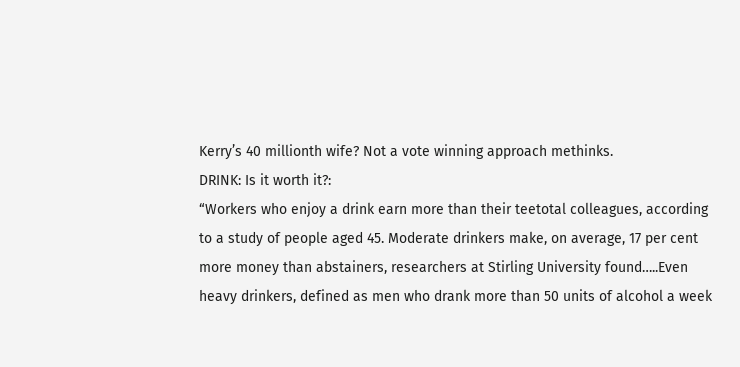Kerry’s 40 millionth wife? Not a vote winning approach methinks.
DRINK: Is it worth it?:
“Workers who enjoy a drink earn more than their teetotal colleagues, according to a study of people aged 45. Moderate drinkers make, on average, 17 per cent more money than abstainers, researchers at Stirling University found…..Even heavy drinkers, defined as men who drank more than 50 units of alcohol a week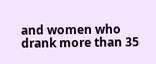and women who drank more than 35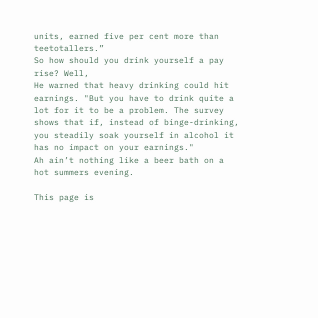units, earned five per cent more than teetotallers.”
So how should you drink yourself a pay rise? Well,
He warned that heavy drinking could hit earnings. "But you have to drink quite a lot for it to be a problem. The survey shows that if, instead of binge-drinking, you steadily soak yourself in alcohol it has no impact on your earnings."
Ah ain’t nothing like a beer bath on a hot summers evening.

This page is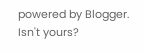powered by Blogger. Isn't yours?